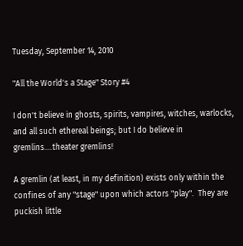Tuesday, September 14, 2010

"All the World's a Stage" Story #4

I don't believe in ghosts, spirits, vampires, witches, warlocks, and all such ethereal beings; but I do believe in gremlins....theater gremlins!

A gremlin (at least, in my definition) exists only within the confines of any "stage" upon which actors "play".  They are puckish little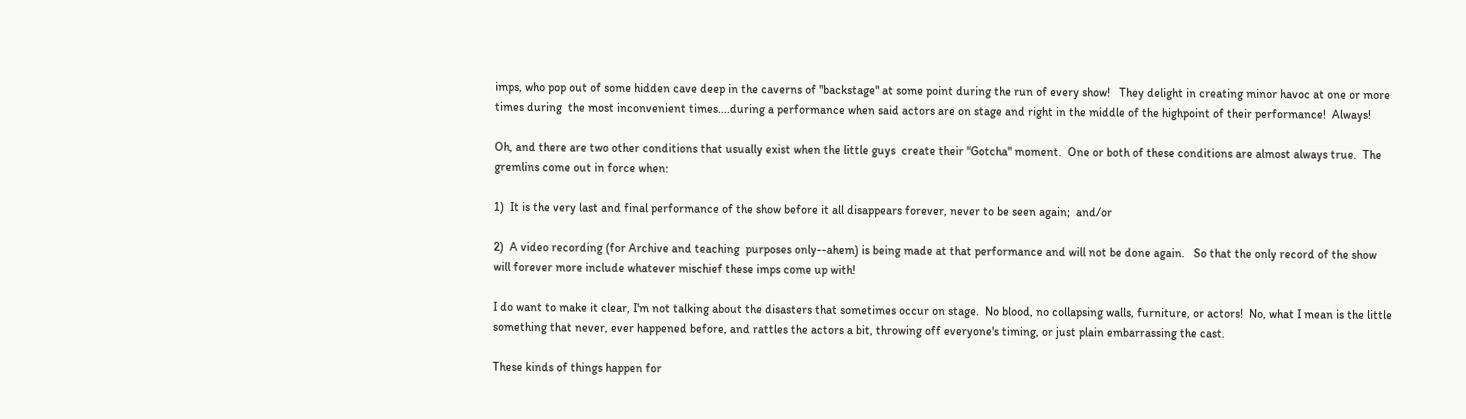imps, who pop out of some hidden cave deep in the caverns of "backstage" at some point during the run of every show!   They delight in creating minor havoc at one or more times during  the most inconvenient times....during a performance when said actors are on stage and right in the middle of the highpoint of their performance!  Always!

Oh, and there are two other conditions that usually exist when the little guys  create their "Gotcha" moment.  One or both of these conditions are almost always true.  The gremlins come out in force when:

1)  It is the very last and final performance of the show before it all disappears forever, never to be seen again;  and/or

2)  A video recording (for Archive and teaching  purposes only--ahem) is being made at that performance and will not be done again.   So that the only record of the show will forever more include whatever mischief these imps come up with!

I do want to make it clear, I'm not talking about the disasters that sometimes occur on stage.  No blood, no collapsing walls, furniture, or actors!  No, what I mean is the little something that never, ever happened before, and rattles the actors a bit, throwing off everyone's timing, or just plain embarrassing the cast.

These kinds of things happen for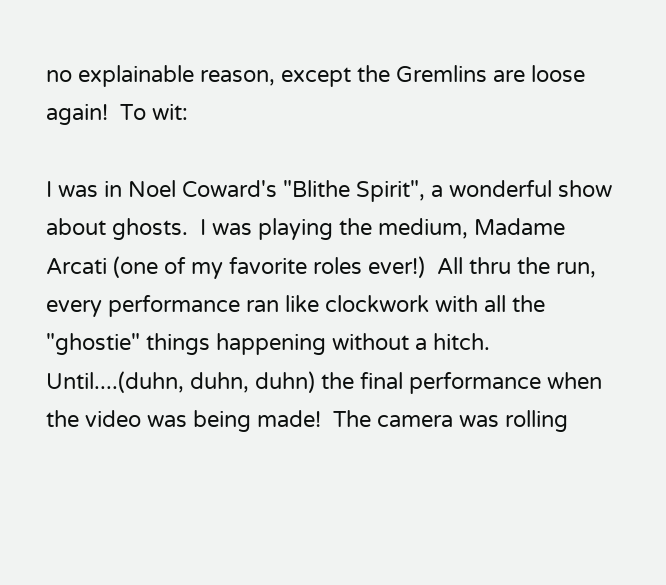no explainable reason, except the Gremlins are loose again!  To wit:

I was in Noel Coward's "Blithe Spirit", a wonderful show about ghosts.  I was playing the medium, Madame Arcati (one of my favorite roles ever!)  All thru the run, every performance ran like clockwork with all the "ghostie" things happening without a hitch.  Until....(duhn, duhn, duhn) the final performance when the video was being made!  The camera was rolling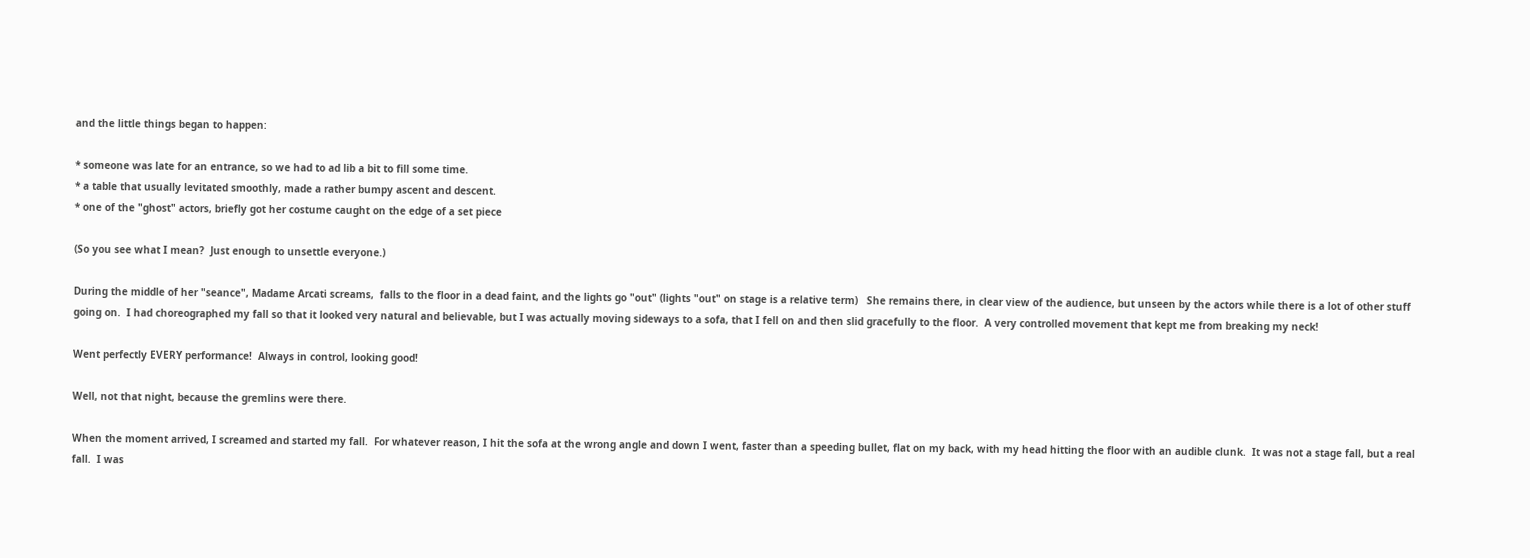and the little things began to happen:

* someone was late for an entrance, so we had to ad lib a bit to fill some time.
* a table that usually levitated smoothly, made a rather bumpy ascent and descent.
* one of the "ghost" actors, briefly got her costume caught on the edge of a set piece

(So you see what I mean?  Just enough to unsettle everyone.)

During the middle of her "seance", Madame Arcati screams,  falls to the floor in a dead faint, and the lights go "out" (lights "out" on stage is a relative term)   She remains there, in clear view of the audience, but unseen by the actors while there is a lot of other stuff going on.  I had choreographed my fall so that it looked very natural and believable, but I was actually moving sideways to a sofa, that I fell on and then slid gracefully to the floor.  A very controlled movement that kept me from breaking my neck!

Went perfectly EVERY performance!  Always in control, looking good!

Well, not that night, because the gremlins were there.

When the moment arrived, I screamed and started my fall.  For whatever reason, I hit the sofa at the wrong angle and down I went, faster than a speeding bullet, flat on my back, with my head hitting the floor with an audible clunk.  It was not a stage fall, but a real fall.  I was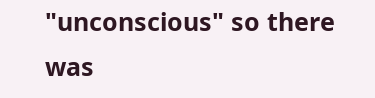"unconscious" so there was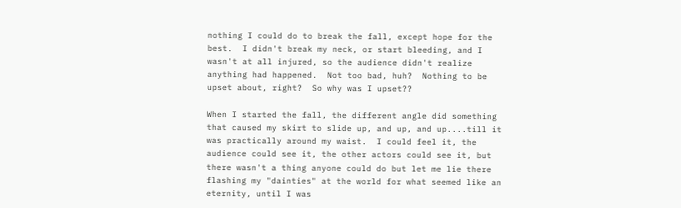nothing I could do to break the fall, except hope for the best.  I didn't break my neck, or start bleeding, and I wasn't at all injured, so the audience didn't realize anything had happened.  Not too bad, huh?  Nothing to be upset about, right?  So why was I upset??

When I started the fall, the different angle did something that caused my skirt to slide up, and up, and up....till it was practically around my waist.  I could feel it, the audience could see it, the other actors could see it, but there wasn't a thing anyone could do but let me lie there flashing my "dainties" at the world for what seemed like an eternity, until I was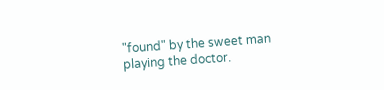"found" by the sweet man playing the doctor.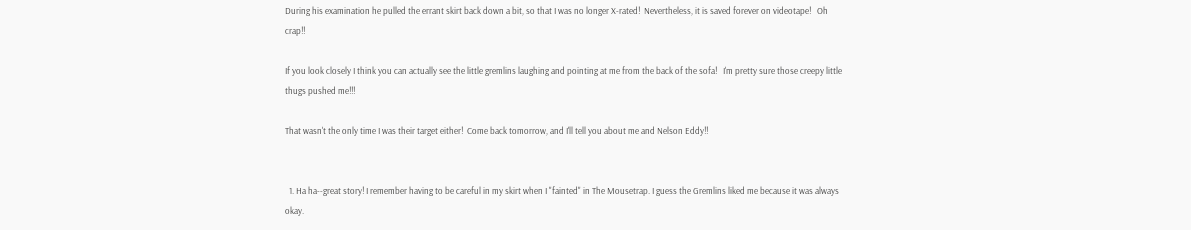During his examination he pulled the errant skirt back down a bit, so that I was no longer X-rated!  Nevertheless, it is saved forever on videotape!   Oh crap!!

If you look closely I think you can actually see the little gremlins laughing and pointing at me from the back of the sofa!   I'm pretty sure those creepy little thugs pushed me!!!

That wasn't the only time I was their target either!  Come back tomorrow, and I'll tell you about me and Nelson Eddy!!


  1. Ha ha--great story! I remember having to be careful in my skirt when I "fainted" in The Mousetrap. I guess the Gremlins liked me because it was always okay.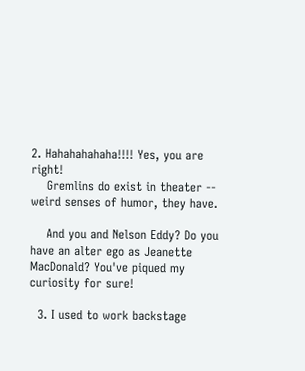2. Hahahahahaha!!!! Yes, you are right!
    Gremlins do exist in theater -- weird senses of humor, they have.

    And you and Nelson Eddy? Do you have an alter ego as Jeanette MacDonald? You've piqued my curiosity for sure!

  3. I used to work backstage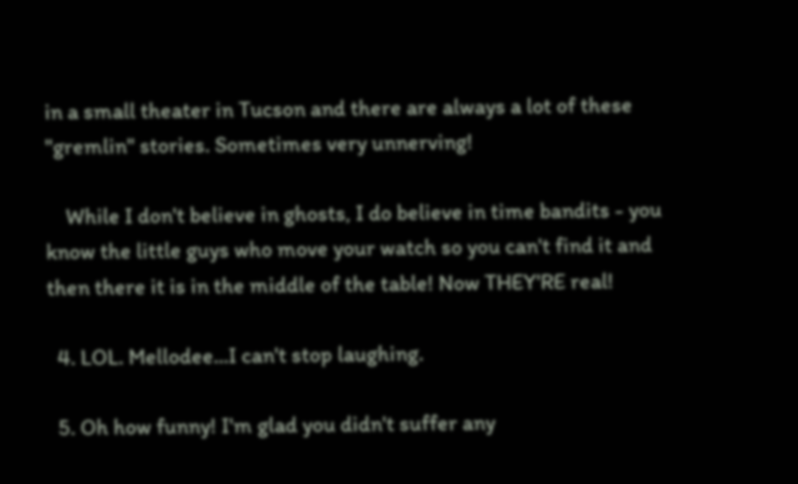in a small theater in Tucson and there are always a lot of these "gremlin" stories. Sometimes very unnerving!

    While I don't believe in ghosts, I do believe in time bandits - you know the little guys who move your watch so you can't find it and then there it is in the middle of the table! Now THEY'RE real!

  4. LOL. Mellodee...I can't stop laughing.

  5. Oh how funny! I'm glad you didn't suffer any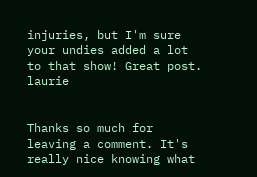injuries, but I'm sure your undies added a lot to that show! Great post. laurie


Thanks so much for leaving a comment. It's really nice knowing what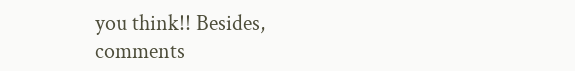you think!! Besides, comments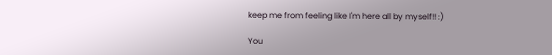keep me from feeling like I'm here all by myself!! :)

You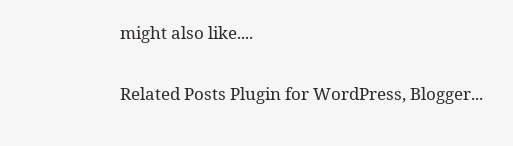might also like....

Related Posts Plugin for WordPress, Blogger...